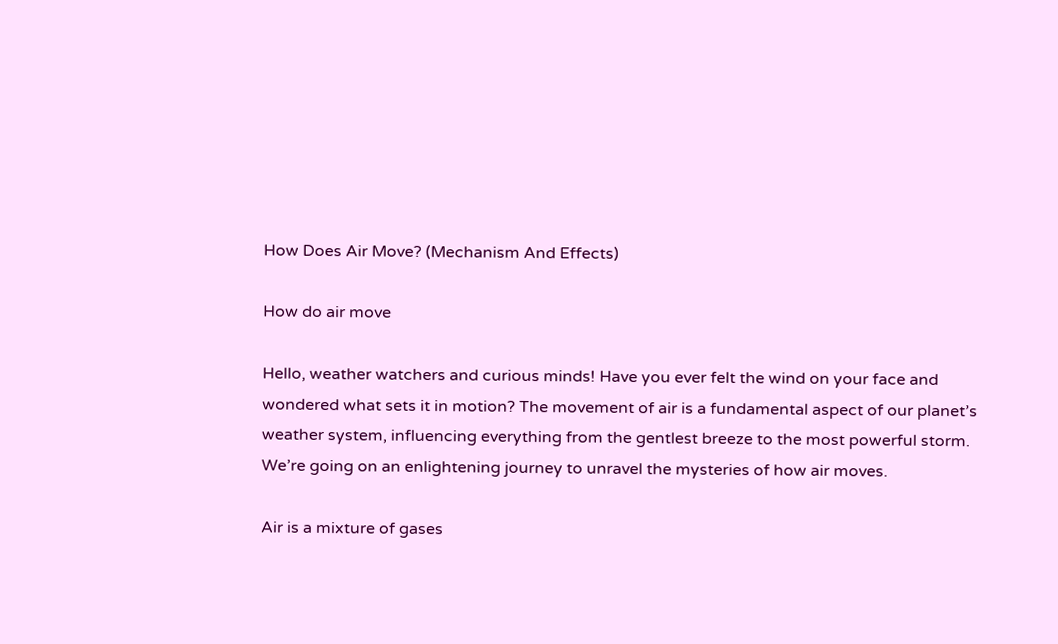How Does Air Move? (Mechanism And Effects)

How do air move

Hello, weather watchers and curious minds! Have you ever felt the wind on your face and wondered what sets it in motion? The movement of air is a fundamental aspect of our planet’s weather system, influencing everything from the gentlest breeze to the most powerful storm. We’re going on an enlightening journey to unravel the mysteries of how air moves.

Air is a mixture of gases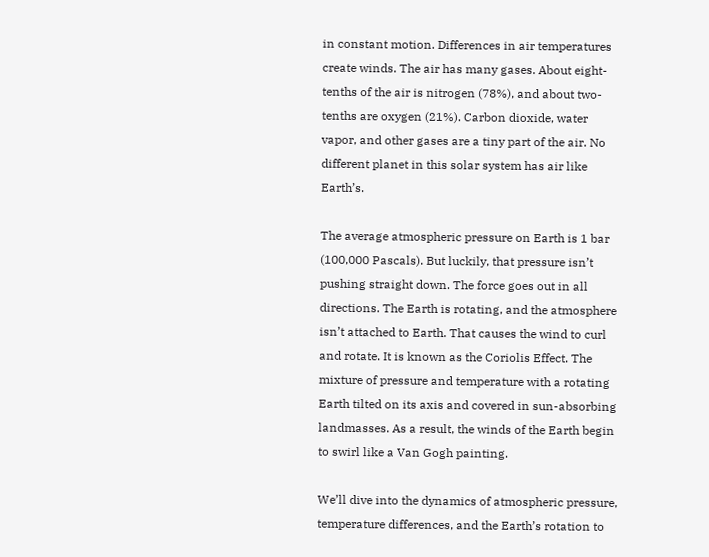in constant motion. Differences in air temperatures create winds. The air has many gases. About eight-tenths of the air is nitrogen (78%), and about two-tenths are oxygen (21%). Carbon dioxide, water vapor, and other gases are a tiny part of the air. No different planet in this solar system has air like Earth’s.

The average atmospheric pressure on Earth is 1 bar (100,000 Pascals). But luckily, that pressure isn’t pushing straight down. The force goes out in all directions. The Earth is rotating, and the atmosphere isn’t attached to Earth. That causes the wind to curl and rotate. It is known as the Coriolis Effect. The mixture of pressure and temperature with a rotating Earth tilted on its axis and covered in sun-absorbing landmasses. As a result, the winds of the Earth begin to swirl like a Van Gogh painting.

We’ll dive into the dynamics of atmospheric pressure, temperature differences, and the Earth’s rotation to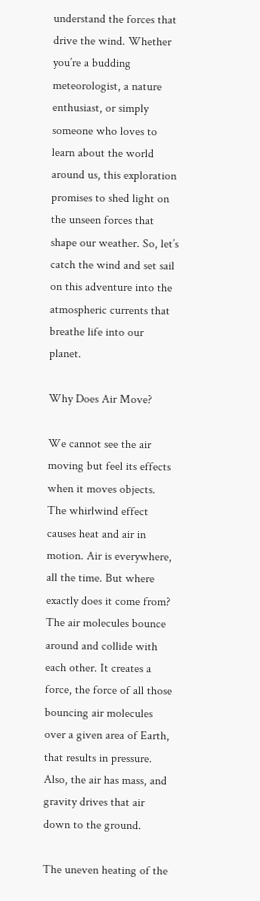understand the forces that drive the wind. Whether you’re a budding meteorologist, a nature enthusiast, or simply someone who loves to learn about the world around us, this exploration promises to shed light on the unseen forces that shape our weather. So, let’s catch the wind and set sail on this adventure into the atmospheric currents that breathe life into our planet.

Why Does Air Move?

We cannot see the air moving but feel its effects when it moves objects. The whirlwind effect causes heat and air in motion. Air is everywhere, all the time. But where exactly does it come from? The air molecules bounce around and collide with each other. It creates a force, the force of all those bouncing air molecules over a given area of Earth, that results in pressure. Also, the air has mass, and gravity drives that air down to the ground.

The uneven heating of the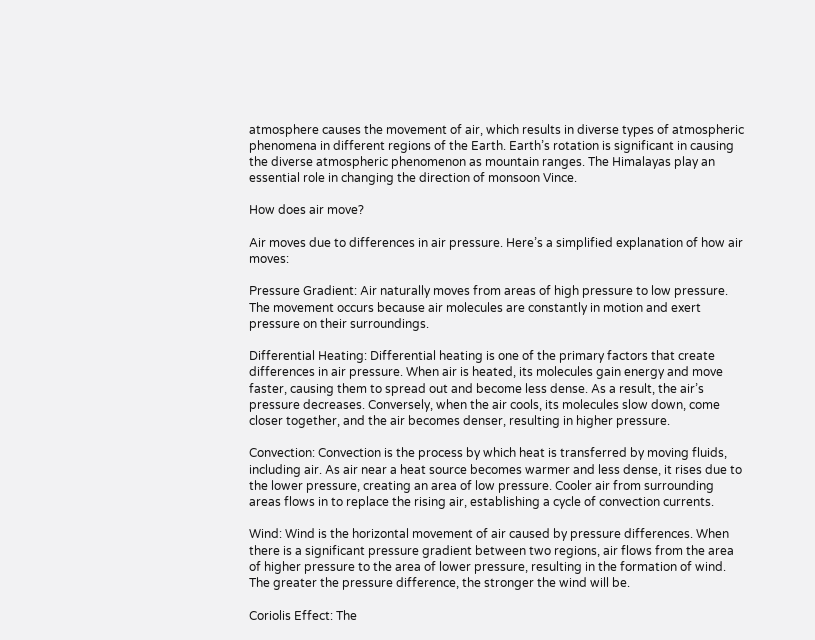atmosphere causes the movement of air, which results in diverse types of atmospheric phenomena in different regions of the Earth. Earth’s rotation is significant in causing the diverse atmospheric phenomenon as mountain ranges. The Himalayas play an essential role in changing the direction of monsoon Vince.

How does air move?

Air moves due to differences in air pressure. Here’s a simplified explanation of how air moves:

Pressure Gradient: Air naturally moves from areas of high pressure to low pressure. The movement occurs because air molecules are constantly in motion and exert pressure on their surroundings.

Differential Heating: Differential heating is one of the primary factors that create differences in air pressure. When air is heated, its molecules gain energy and move faster, causing them to spread out and become less dense. As a result, the air’s pressure decreases. Conversely, when the air cools, its molecules slow down, come closer together, and the air becomes denser, resulting in higher pressure.

Convection: Convection is the process by which heat is transferred by moving fluids, including air. As air near a heat source becomes warmer and less dense, it rises due to the lower pressure, creating an area of low pressure. Cooler air from surrounding areas flows in to replace the rising air, establishing a cycle of convection currents.

Wind: Wind is the horizontal movement of air caused by pressure differences. When there is a significant pressure gradient between two regions, air flows from the area of higher pressure to the area of lower pressure, resulting in the formation of wind. The greater the pressure difference, the stronger the wind will be.

Coriolis Effect: The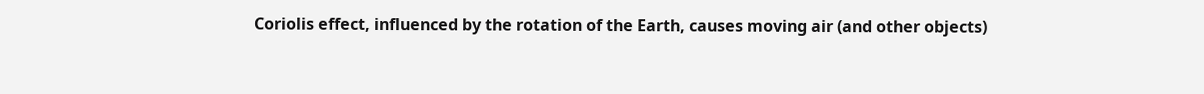Coriolis effect, influenced by the rotation of the Earth, causes moving air (and other objects)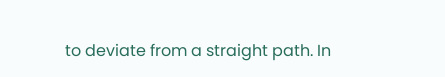to deviate from a straight path. In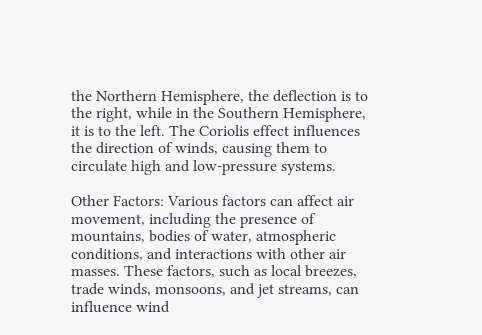the Northern Hemisphere, the deflection is to the right, while in the Southern Hemisphere, it is to the left. The Coriolis effect influences the direction of winds, causing them to circulate high and low-pressure systems.

Other Factors: Various factors can affect air movement, including the presence of mountains, bodies of water, atmospheric conditions, and interactions with other air masses. These factors, such as local breezes, trade winds, monsoons, and jet streams, can influence wind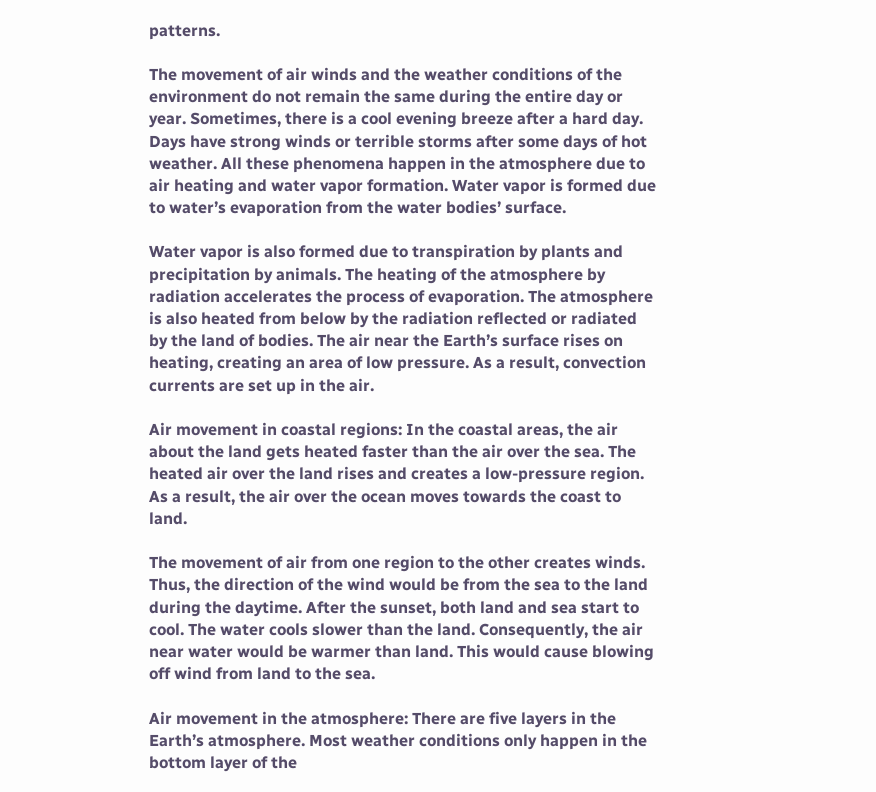patterns.

The movement of air winds and the weather conditions of the environment do not remain the same during the entire day or year. Sometimes, there is a cool evening breeze after a hard day. Days have strong winds or terrible storms after some days of hot weather. All these phenomena happen in the atmosphere due to air heating and water vapor formation. Water vapor is formed due to water’s evaporation from the water bodies’ surface.

Water vapor is also formed due to transpiration by plants and precipitation by animals. The heating of the atmosphere by radiation accelerates the process of evaporation. The atmosphere is also heated from below by the radiation reflected or radiated by the land of bodies. The air near the Earth’s surface rises on heating, creating an area of low pressure. As a result, convection currents are set up in the air.

Air movement in coastal regions: In the coastal areas, the air about the land gets heated faster than the air over the sea. The heated air over the land rises and creates a low-pressure region. As a result, the air over the ocean moves towards the coast to land.

The movement of air from one region to the other creates winds. Thus, the direction of the wind would be from the sea to the land during the daytime. After the sunset, both land and sea start to cool. The water cools slower than the land. Consequently, the air near water would be warmer than land. This would cause blowing off wind from land to the sea.

Air movement in the atmosphere: There are five layers in the Earth’s atmosphere. Most weather conditions only happen in the bottom layer of the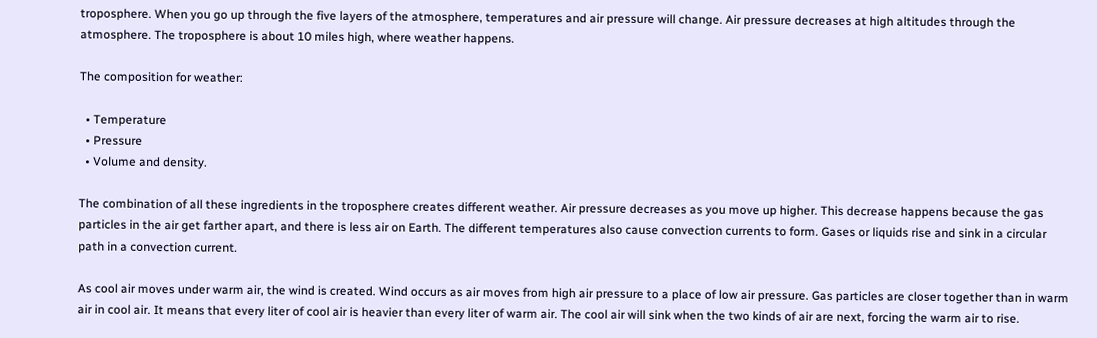troposphere. When you go up through the five layers of the atmosphere, temperatures and air pressure will change. Air pressure decreases at high altitudes through the atmosphere. The troposphere is about 10 miles high, where weather happens.

The composition for weather:

  • Temperature
  • Pressure
  • Volume and density.

The combination of all these ingredients in the troposphere creates different weather. Air pressure decreases as you move up higher. This decrease happens because the gas particles in the air get farther apart, and there is less air on Earth. The different temperatures also cause convection currents to form. Gases or liquids rise and sink in a circular path in a convection current.

As cool air moves under warm air, the wind is created. Wind occurs as air moves from high air pressure to a place of low air pressure. Gas particles are closer together than in warm air in cool air. It means that every liter of cool air is heavier than every liter of warm air. The cool air will sink when the two kinds of air are next, forcing the warm air to rise.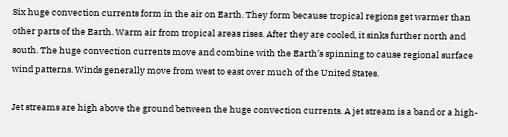Six huge convection currents form in the air on Earth. They form because tropical regions get warmer than other parts of the Earth. Warm air from tropical areas rises. After they are cooled, it sinks further north and south. The huge convection currents move and combine with the Earth’s spinning to cause regional surface wind patterns. Winds generally move from west to east over much of the United States.

Jet streams are high above the ground between the huge convection currents. A jet stream is a band or a high-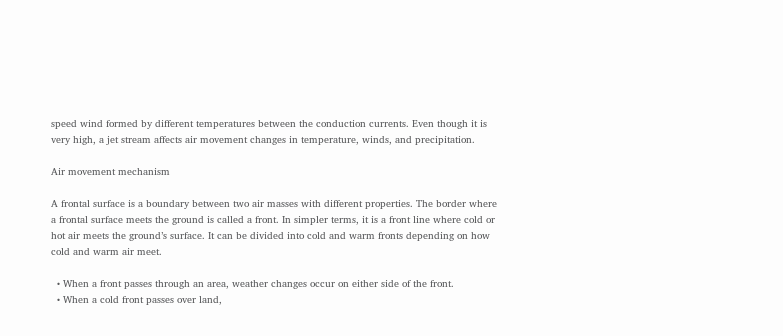speed wind formed by different temperatures between the conduction currents. Even though it is very high, a jet stream affects air movement changes in temperature, winds, and precipitation.

Air movement mechanism

A frontal surface is a boundary between two air masses with different properties. The border where a frontal surface meets the ground is called a front. In simpler terms, it is a front line where cold or hot air meets the ground’s surface. It can be divided into cold and warm fronts depending on how cold and warm air meet.

  • When a front passes through an area, weather changes occur on either side of the front.
  • When a cold front passes over land,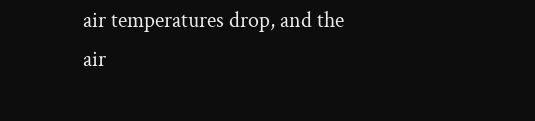air temperatures drop, and the air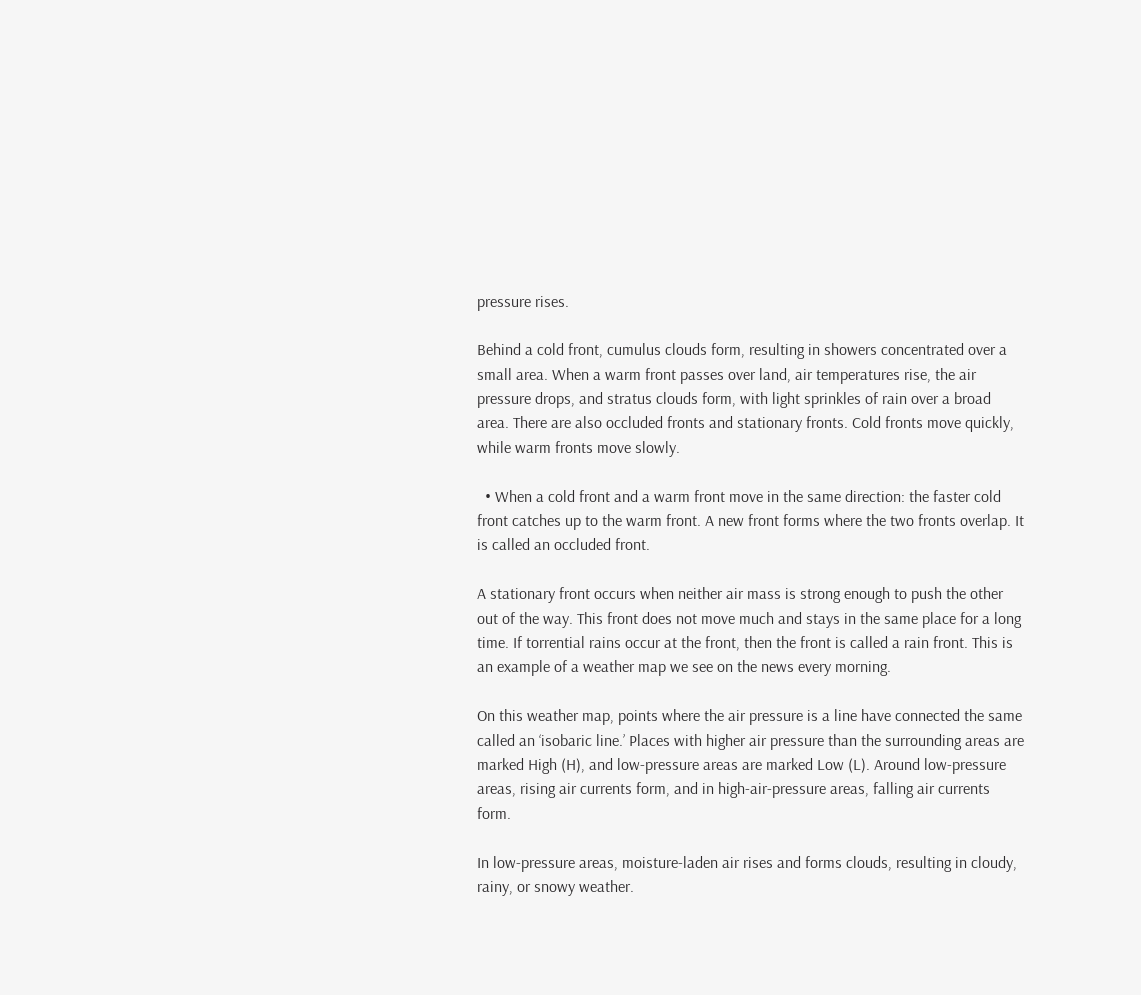pressure rises.

Behind a cold front, cumulus clouds form, resulting in showers concentrated over a small area. When a warm front passes over land, air temperatures rise, the air pressure drops, and stratus clouds form, with light sprinkles of rain over a broad area. There are also occluded fronts and stationary fronts. Cold fronts move quickly, while warm fronts move slowly.

  • When a cold front and a warm front move in the same direction: the faster cold front catches up to the warm front. A new front forms where the two fronts overlap. It is called an occluded front.

A stationary front occurs when neither air mass is strong enough to push the other out of the way. This front does not move much and stays in the same place for a long time. If torrential rains occur at the front, then the front is called a rain front. This is an example of a weather map we see on the news every morning.

On this weather map, points where the air pressure is a line have connected the same called an ‘isobaric line.’ Places with higher air pressure than the surrounding areas are marked High (H), and low-pressure areas are marked Low (L). Around low-pressure areas, rising air currents form, and in high-air-pressure areas, falling air currents form.

In low-pressure areas, moisture-laden air rises and forms clouds, resulting in cloudy, rainy, or snowy weather.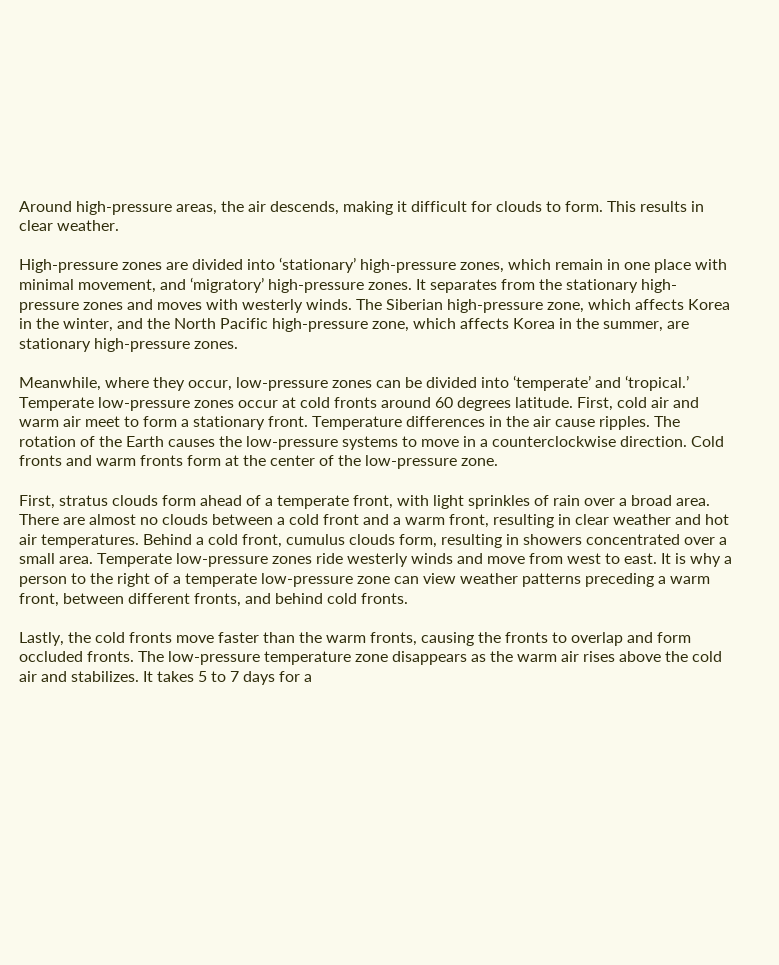Around high-pressure areas, the air descends, making it difficult for clouds to form. This results in clear weather.

High-pressure zones are divided into ‘stationary’ high-pressure zones, which remain in one place with minimal movement, and ‘migratory’ high-pressure zones. It separates from the stationary high-pressure zones and moves with westerly winds. The Siberian high-pressure zone, which affects Korea in the winter, and the North Pacific high-pressure zone, which affects Korea in the summer, are stationary high-pressure zones.

Meanwhile, where they occur, low-pressure zones can be divided into ‘temperate’ and ‘tropical.’ Temperate low-pressure zones occur at cold fronts around 60 degrees latitude. First, cold air and warm air meet to form a stationary front. Temperature differences in the air cause ripples. The rotation of the Earth causes the low-pressure systems to move in a counterclockwise direction. Cold fronts and warm fronts form at the center of the low-pressure zone.

First, stratus clouds form ahead of a temperate front, with light sprinkles of rain over a broad area. There are almost no clouds between a cold front and a warm front, resulting in clear weather and hot air temperatures. Behind a cold front, cumulus clouds form, resulting in showers concentrated over a small area. Temperate low-pressure zones ride westerly winds and move from west to east. It is why a person to the right of a temperate low-pressure zone can view weather patterns preceding a warm front, between different fronts, and behind cold fronts.

Lastly, the cold fronts move faster than the warm fronts, causing the fronts to overlap and form occluded fronts. The low-pressure temperature zone disappears as the warm air rises above the cold air and stabilizes. It takes 5 to 7 days for a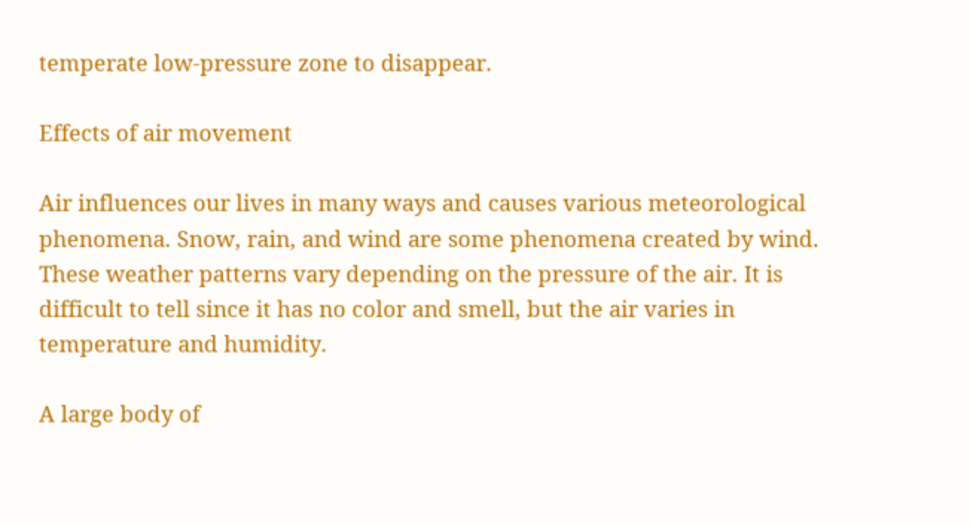temperate low-pressure zone to disappear.

Effects of air movement

Air influences our lives in many ways and causes various meteorological phenomena. Snow, rain, and wind are some phenomena created by wind. These weather patterns vary depending on the pressure of the air. It is difficult to tell since it has no color and smell, but the air varies in temperature and humidity.

A large body of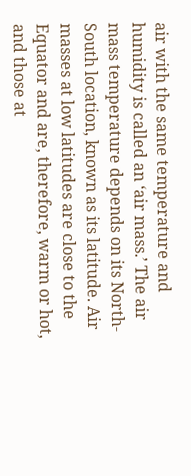air with the same temperature and humidity is called an ‘air mass.’ The air mass temperature depends on its North-South location, known as its latitude. Air masses at low latitudes are close to the Equator and are, therefore, warm or hot, and those at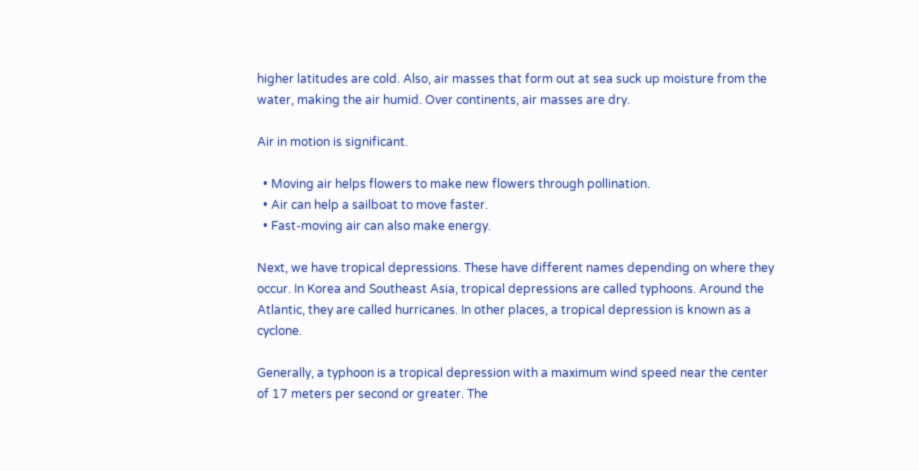higher latitudes are cold. Also, air masses that form out at sea suck up moisture from the water, making the air humid. Over continents, air masses are dry.

Air in motion is significant.

  • Moving air helps flowers to make new flowers through pollination.
  • Air can help a sailboat to move faster.
  • Fast-moving air can also make energy.

Next, we have tropical depressions. These have different names depending on where they occur. In Korea and Southeast Asia, tropical depressions are called typhoons. Around the Atlantic, they are called hurricanes. In other places, a tropical depression is known as a cyclone.

Generally, a typhoon is a tropical depression with a maximum wind speed near the center of 17 meters per second or greater. The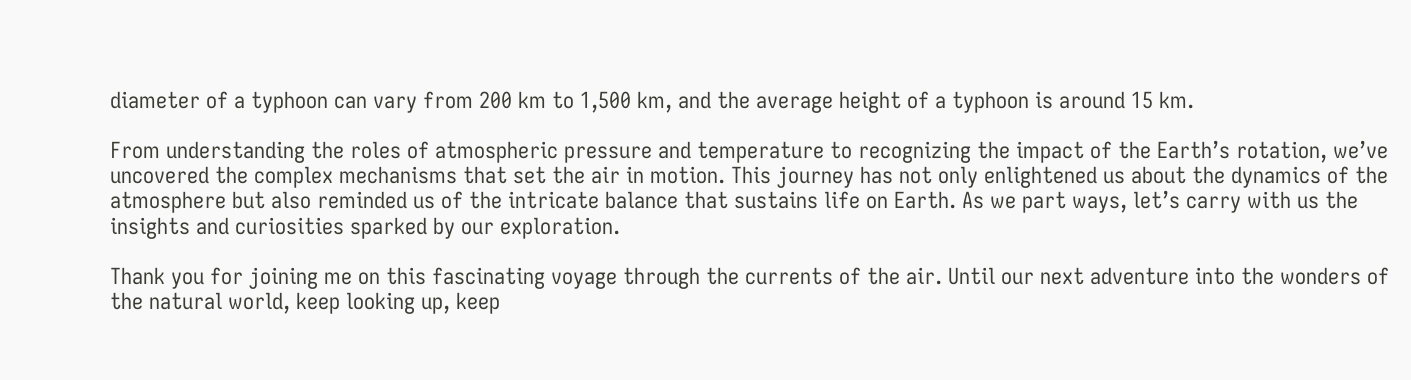diameter of a typhoon can vary from 200 km to 1,500 km, and the average height of a typhoon is around 15 km.

From understanding the roles of atmospheric pressure and temperature to recognizing the impact of the Earth’s rotation, we’ve uncovered the complex mechanisms that set the air in motion. This journey has not only enlightened us about the dynamics of the atmosphere but also reminded us of the intricate balance that sustains life on Earth. As we part ways, let’s carry with us the insights and curiosities sparked by our exploration.

Thank you for joining me on this fascinating voyage through the currents of the air. Until our next adventure into the wonders of the natural world, keep looking up, keep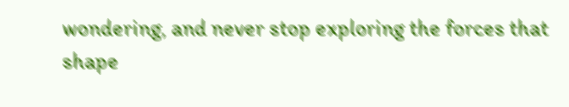wondering, and never stop exploring the forces that shape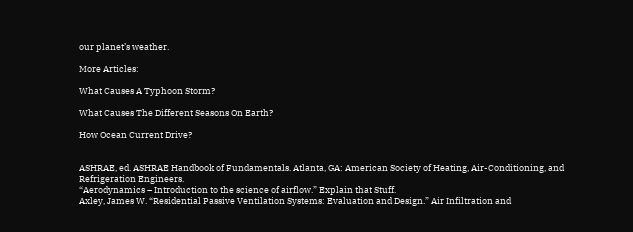our planet’s weather.

More Articles:

What Causes A Typhoon Storm?

What Causes The Different Seasons On Earth?

How Ocean Current Drive?


ASHRAE, ed. ASHRAE Handbook of Fundamentals. Atlanta, GA: American Society of Heating, Air-Conditioning, and Refrigeration Engineers.
“Aerodynamics – Introduction to the science of airflow.” Explain that Stuff.
Axley, James W. “Residential Passive Ventilation Systems: Evaluation and Design.” Air Infiltration and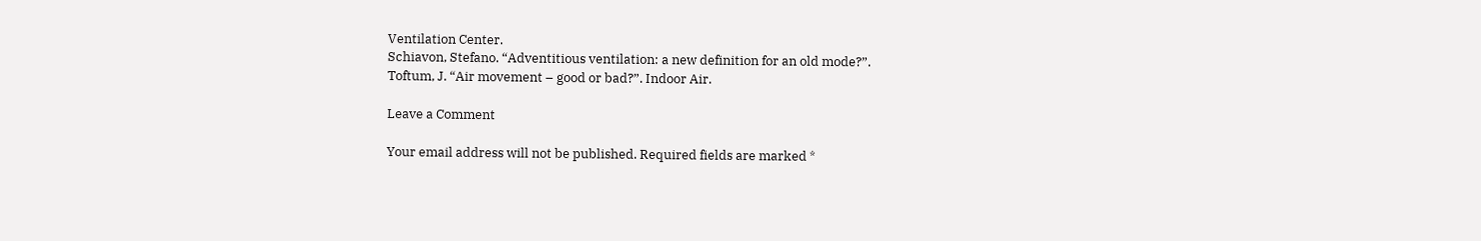Ventilation Center.
Schiavon, Stefano. “Adventitious ventilation: a new definition for an old mode?”.
Toftum, J. “Air movement – good or bad?”. Indoor Air.

Leave a Comment

Your email address will not be published. Required fields are marked *